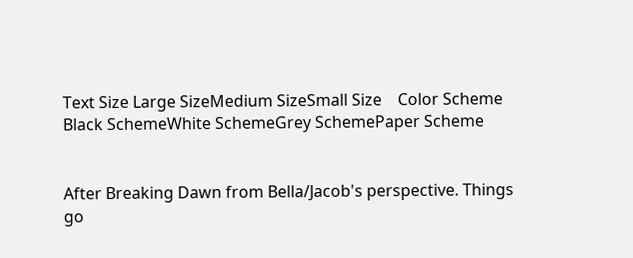Text Size Large SizeMedium SizeSmall Size    Color Scheme Black SchemeWhite SchemeGrey SchemePaper Scheme


After Breaking Dawn from Bella/Jacob's perspective. Things go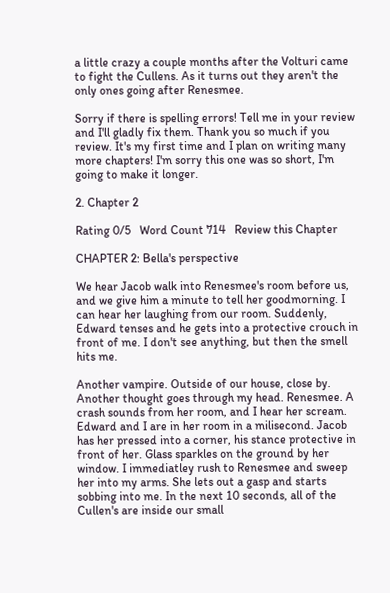a little crazy a couple months after the Volturi came to fight the Cullens. As it turns out they aren't the only ones going after Renesmee.

Sorry if there is spelling errors! Tell me in your review and I'll gladly fix them. Thank you so much if you review. It's my first time and I plan on writing many more chapters! I'm sorry this one was so short, I'm going to make it longer.

2. Chapter 2

Rating 0/5   Word Count 714   Review this Chapter

CHAPTER 2: Bella's perspective

We hear Jacob walk into Renesmee's room before us, and we give him a minute to tell her goodmorning. I can hear her laughing from our room. Suddenly, Edward tenses and he gets into a protective crouch in front of me. I don't see anything, but then the smell hits me.

Another vampire. Outside of our house, close by. Another thought goes through my head. Renesmee. A crash sounds from her room, and I hear her scream. Edward and I are in her room in a milisecond. Jacob has her pressed into a corner, his stance protective in front of her. Glass sparkles on the ground by her window. I immediatley rush to Renesmee and sweep her into my arms. She lets out a gasp and starts sobbing into me. In the next 10 seconds, all of the Cullen's are inside our small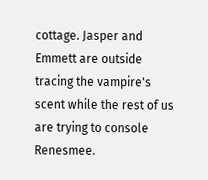cottage. Jasper and Emmett are outside tracing the vampire's scent while the rest of us are trying to console Renesmee.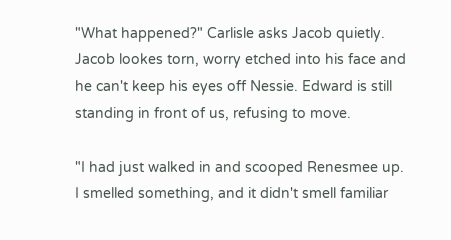"What happened?" Carlisle asks Jacob quietly. Jacob lookes torn, worry etched into his face and he can't keep his eyes off Nessie. Edward is still standing in front of us, refusing to move.

"I had just walked in and scooped Renesmee up. I smelled something, and it didn't smell familiar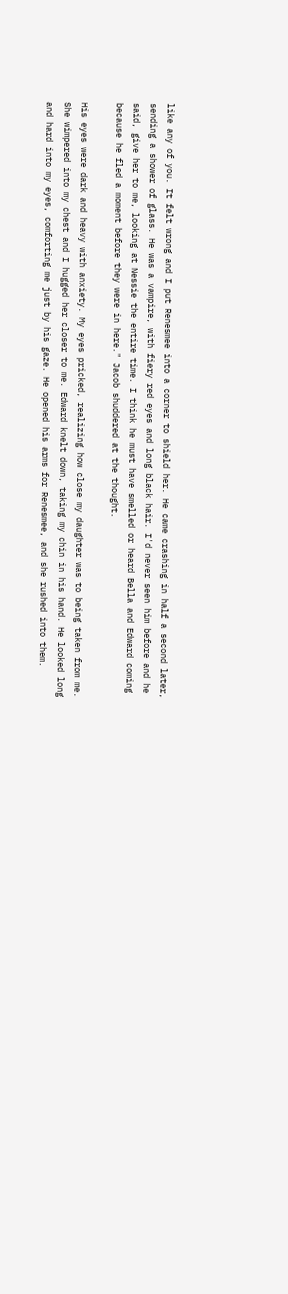like any of you. It felt wrong and I put Renesmee into a corner to shield her. He came crashing in half a second later, sending a shower of glass. He was a vampire, with fiery red eyes and long black hair. I'd never seen him before and he said, give her to me, looking at Nessie the entire time. I think he must have smelled or heard Bella and Edward coming because he fled a moment before they were in here." Jacob shuddered at the thought.

His eyes were dark and heavy with anxiety. My eyes pricked, realizing how close my daughter was to being taken from me. She wimpered into my chest and I hugged her closer to me. Edward knelt down, taking my chin in his hand. He looked long and hard into my eyes, comforting me just by his gaze. He opened his arms for Renesmee, and she rushed into them.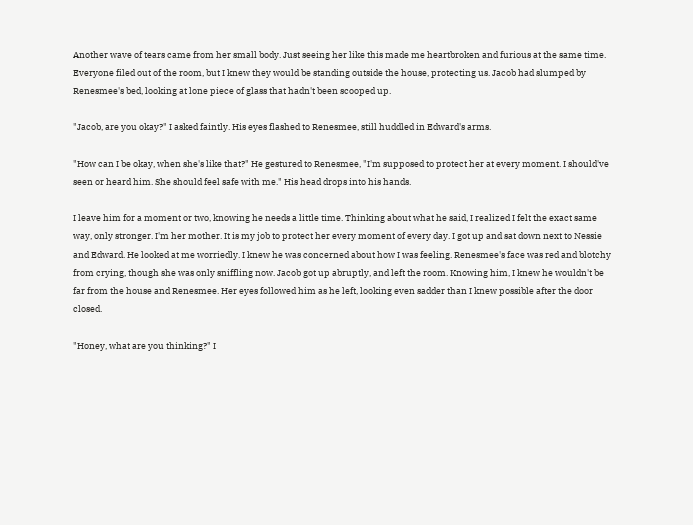Another wave of tears came from her small body. Just seeing her like this made me heartbroken and furious at the same time. Everyone filed out of the room, but I knew they would be standing outside the house, protecting us. Jacob had slumped by Renesmee's bed, looking at lone piece of glass that hadn't been scooped up.

"Jacob, are you okay?" I asked faintly. His eyes flashed to Renesmee, still huddled in Edward's arms.

"How can I be okay, when she's like that?" He gestured to Renesmee, "I'm supposed to protect her at every moment. I should've seen or heard him. She should feel safe with me." His head drops into his hands.

I leave him for a moment or two, knowing he needs a little time. Thinking about what he said, I realized I felt the exact same way, only stronger. I'm her mother. It is my job to protect her every moment of every day. I got up and sat down next to Nessie and Edward. He looked at me worriedly. I knew he was concerned about how I was feeling. Renesmee's face was red and blotchy from crying, though she was only sniffling now. Jacob got up abruptly, and left the room. Knowing him, I knew he wouldn't be far from the house and Renesmee. Her eyes followed him as he left, looking even sadder than I knew possible after the door closed.

"Honey, what are you thinking?" I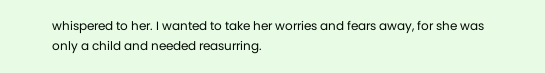whispered to her. I wanted to take her worries and fears away, for she was only a child and needed reasurring.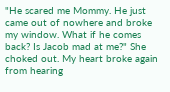"He scared me Mommy. He just came out of nowhere and broke my window. What if he comes back? Is Jacob mad at me?" She choked out. My heart broke again from hearing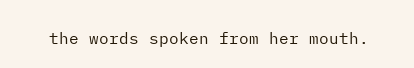the words spoken from her mouth.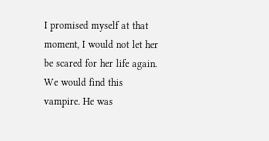I promised myself at that moment, I would not let her be scared for her life again. We would find this vampire. He was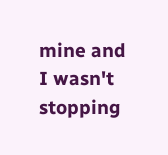mine and I wasn't stopping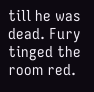till he was dead. Fury tinged the room red.